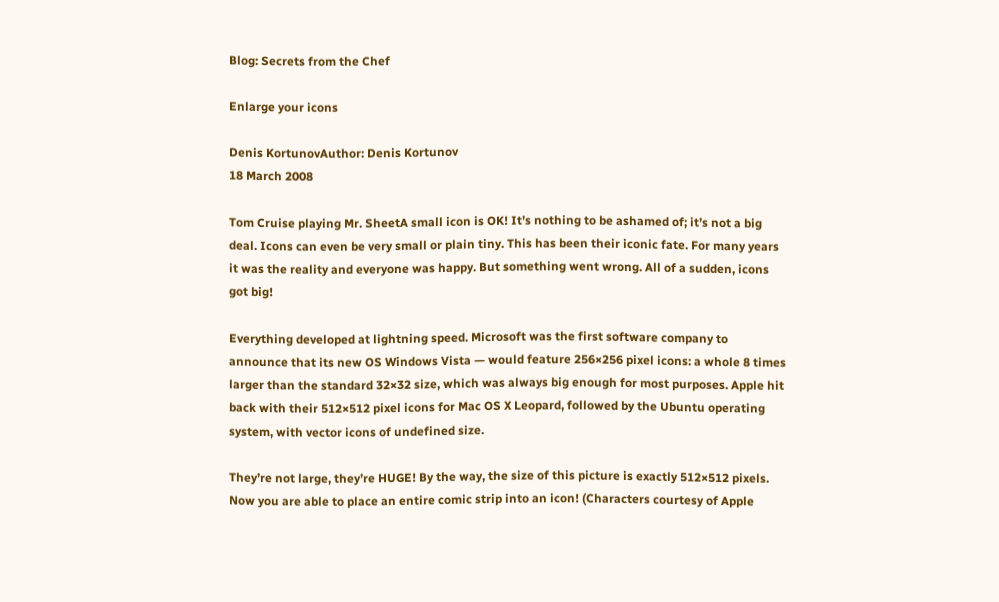Blog: Secrets from the Chef

Enlarge your icons

Denis KortunovAuthor: Denis Kortunov
18 March 2008

Tom Cruise playing Mr. SheetA small icon is OK! It’s nothing to be ashamed of; it’s not a big deal. Icons can even be very small or plain tiny. This has been their iconic fate. For many years it was the reality and everyone was happy. But something went wrong. All of a sudden, icons got big!

Everything developed at lightning speed. Microsoft was the first software company to announce that its new OS Windows Vista — would feature 256×256 pixel icons: a whole 8 times larger than the standard 32×32 size, which was always big enough for most purposes. Apple hit back with their 512×512 pixel icons for Mac OS X Leopard, followed by the Ubuntu operating system, with vector icons of undefined size.

They’re not large, they’re HUGE! By the way, the size of this picture is exactly 512×512 pixels. Now you are able to place an entire comic strip into an icon! (Characters courtesy of Apple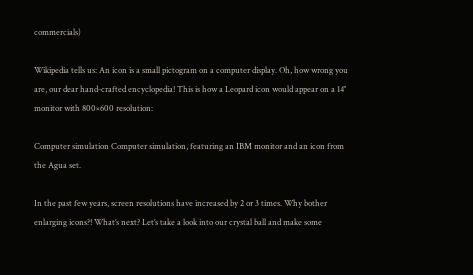commercials)

Wikipedia tells us: An icon is a small pictogram on a computer display. Oh, how wrong you are, our dear hand-crafted encyclopedia! This is how a Leopard icon would appear on a 14″ monitor with 800×600 resolution:

Computer simulation Computer simulation, featuring an IBM monitor and an icon from the Agua set.

In the past few years, screen resolutions have increased by 2 or 3 times. Why bother enlarging icons?! What’s next? Let’s take a look into our crystal ball and make some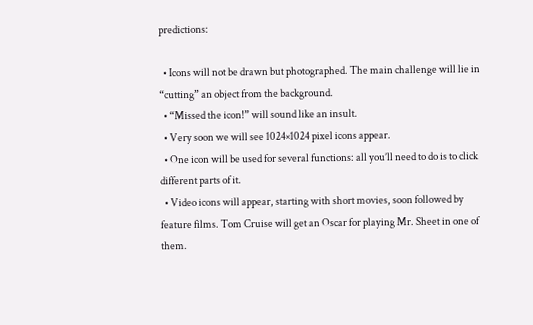predictions:

  • Icons will not be drawn but photographed. The main challenge will lie in “cutting” an object from the background.
  • “Missed the icon!” will sound like an insult.
  • Very soon we will see 1024×1024 pixel icons appear.
  • One icon will be used for several functions: all you’ll need to do is to click different parts of it.
  • Video icons will appear, starting with short movies, soon followed by feature films. Tom Cruise will get an Oscar for playing Mr. Sheet in one of them.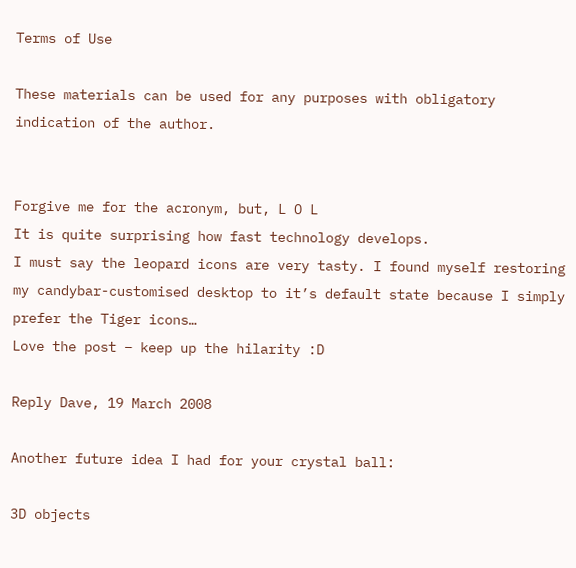Terms of Use

These materials can be used for any purposes with obligatory indication of the author.


Forgive me for the acronym, but, L O L
It is quite surprising how fast technology develops.
I must say the leopard icons are very tasty. I found myself restoring my candybar-customised desktop to it’s default state because I simply prefer the Tiger icons…
Love the post – keep up the hilarity :D

Reply Dave, 19 March 2008

Another future idea I had for your crystal ball:

3D objects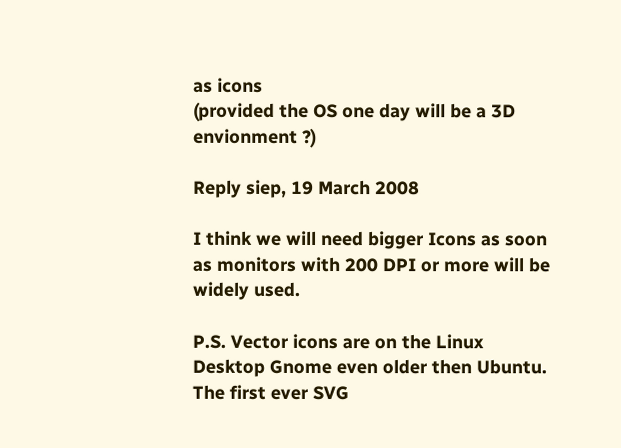as icons
(provided the OS one day will be a 3D envionment ?)

Reply siep, 19 March 2008

I think we will need bigger Icons as soon as monitors with 200 DPI or more will be widely used.

P.S. Vector icons are on the Linux Desktop Gnome even older then Ubuntu. The first ever SVG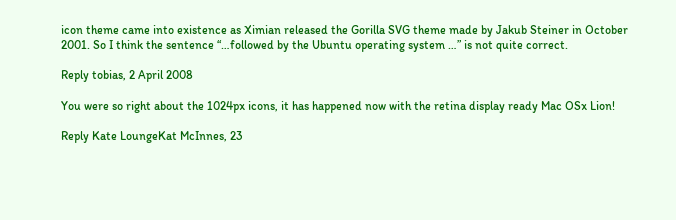icon theme came into existence as Ximian released the Gorilla SVG theme made by Jakub Steiner in October 2001. So I think the sentence “…followed by the Ubuntu operating system …” is not quite correct.

Reply tobias, 2 April 2008

You were so right about the 1024px icons, it has happened now with the retina display ready Mac OSx Lion!

Reply Kate LoungeKat McInnes, 23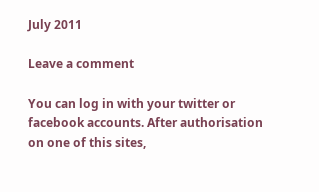July 2011

Leave a comment

You can log in with your twitter or facebook accounts. After authorisation on one of this sites,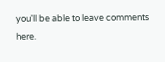you'll be able to leave comments here.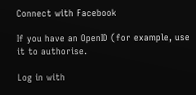Connect with Facebook

If you have an OpenID (for example, use it to authorise.

Log in with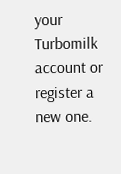your Turbomilk account or register a new one.